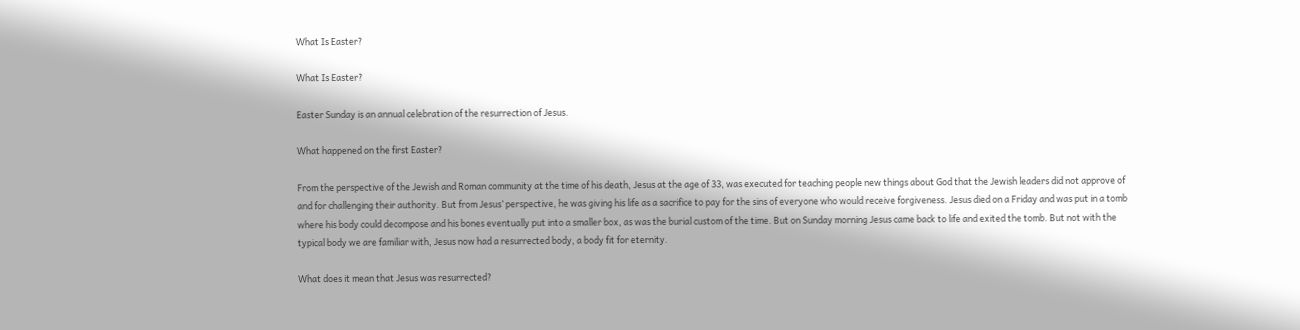What Is Easter?

What Is Easter?

Easter Sunday is an annual celebration of the resurrection of Jesus.

What happened on the first Easter?

From the perspective of the Jewish and Roman community at the time of his death, Jesus at the age of 33, was executed for teaching people new things about God that the Jewish leaders did not approve of and for challenging their authority. But from Jesus’ perspective, he was giving his life as a sacrifice to pay for the sins of everyone who would receive forgiveness. Jesus died on a Friday and was put in a tomb where his body could decompose and his bones eventually put into a smaller box, as was the burial custom of the time. But on Sunday morning Jesus came back to life and exited the tomb. But not with the typical body we are familiar with, Jesus now had a resurrected body, a body fit for eternity.

What does it mean that Jesus was resurrected?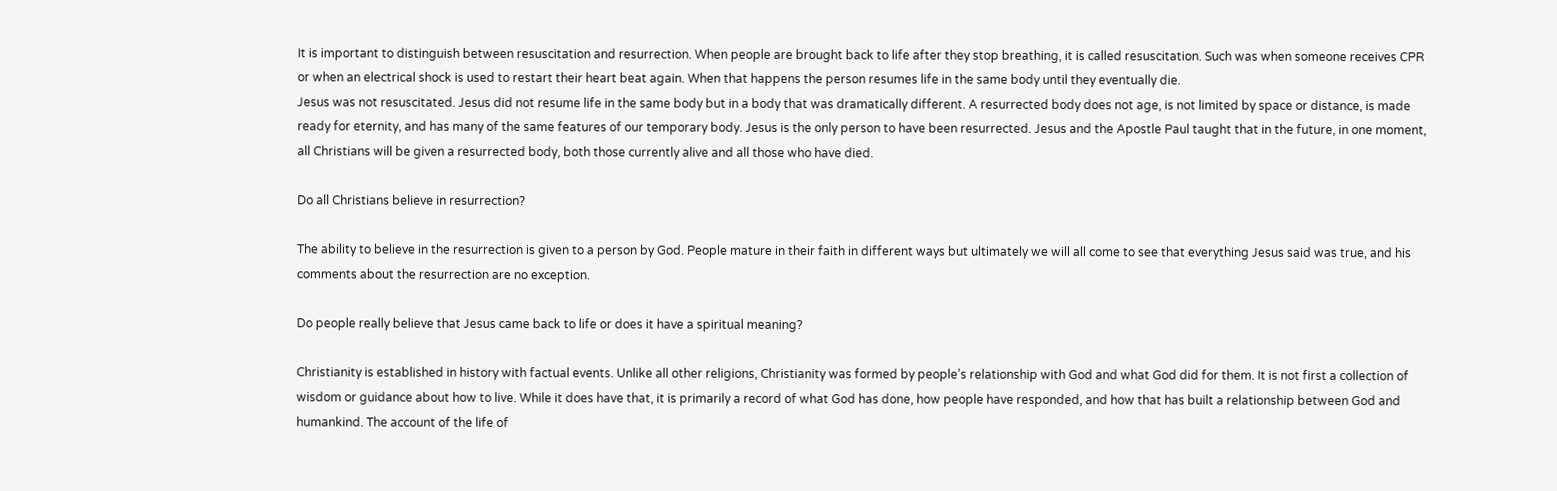It is important to distinguish between resuscitation and resurrection. When people are brought back to life after they stop breathing, it is called resuscitation. Such was when someone receives CPR or when an electrical shock is used to restart their heart beat again. When that happens the person resumes life in the same body until they eventually die.
Jesus was not resuscitated. Jesus did not resume life in the same body but in a body that was dramatically different. A resurrected body does not age, is not limited by space or distance, is made ready for eternity, and has many of the same features of our temporary body. Jesus is the only person to have been resurrected. Jesus and the Apostle Paul taught that in the future, in one moment, all Christians will be given a resurrected body, both those currently alive and all those who have died.

Do all Christians believe in resurrection?

The ability to believe in the resurrection is given to a person by God. People mature in their faith in different ways but ultimately we will all come to see that everything Jesus said was true, and his comments about the resurrection are no exception.

Do people really believe that Jesus came back to life or does it have a spiritual meaning?

Christianity is established in history with factual events. Unlike all other religions, Christianity was formed by people’s relationship with God and what God did for them. It is not first a collection of wisdom or guidance about how to live. While it does have that, it is primarily a record of what God has done, how people have responded, and how that has built a relationship between God and humankind. The account of the life of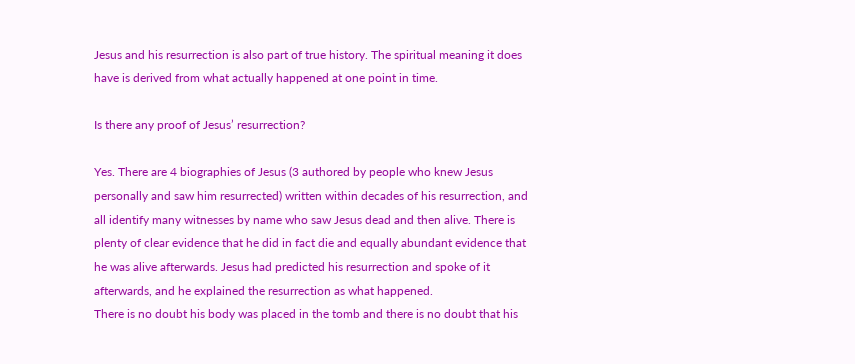Jesus and his resurrection is also part of true history. The spiritual meaning it does have is derived from what actually happened at one point in time.

Is there any proof of Jesus’ resurrection?

Yes. There are 4 biographies of Jesus (3 authored by people who knew Jesus personally and saw him resurrected) written within decades of his resurrection, and all identify many witnesses by name who saw Jesus dead and then alive. There is plenty of clear evidence that he did in fact die and equally abundant evidence that he was alive afterwards. Jesus had predicted his resurrection and spoke of it afterwards, and he explained the resurrection as what happened.
There is no doubt his body was placed in the tomb and there is no doubt that his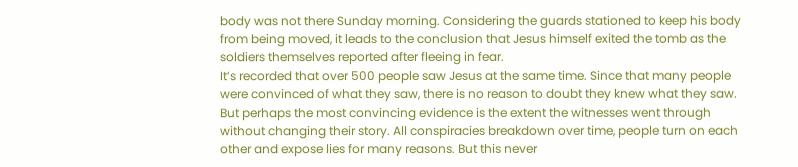body was not there Sunday morning. Considering the guards stationed to keep his body from being moved, it leads to the conclusion that Jesus himself exited the tomb as the soldiers themselves reported after fleeing in fear.
It’s recorded that over 500 people saw Jesus at the same time. Since that many people were convinced of what they saw, there is no reason to doubt they knew what they saw.
But perhaps the most convincing evidence is the extent the witnesses went through without changing their story. All conspiracies breakdown over time, people turn on each other and expose lies for many reasons. But this never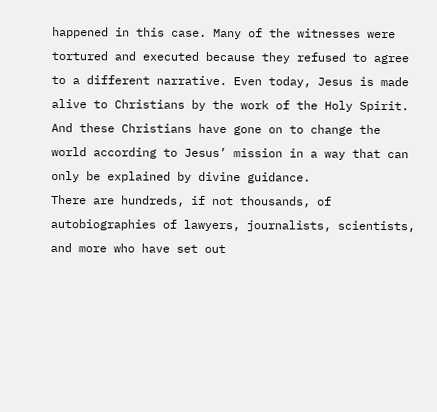happened in this case. Many of the witnesses were tortured and executed because they refused to agree to a different narrative. Even today, Jesus is made alive to Christians by the work of the Holy Spirit. And these Christians have gone on to change the world according to Jesus’ mission in a way that can only be explained by divine guidance.
There are hundreds, if not thousands, of autobiographies of lawyers, journalists, scientists, and more who have set out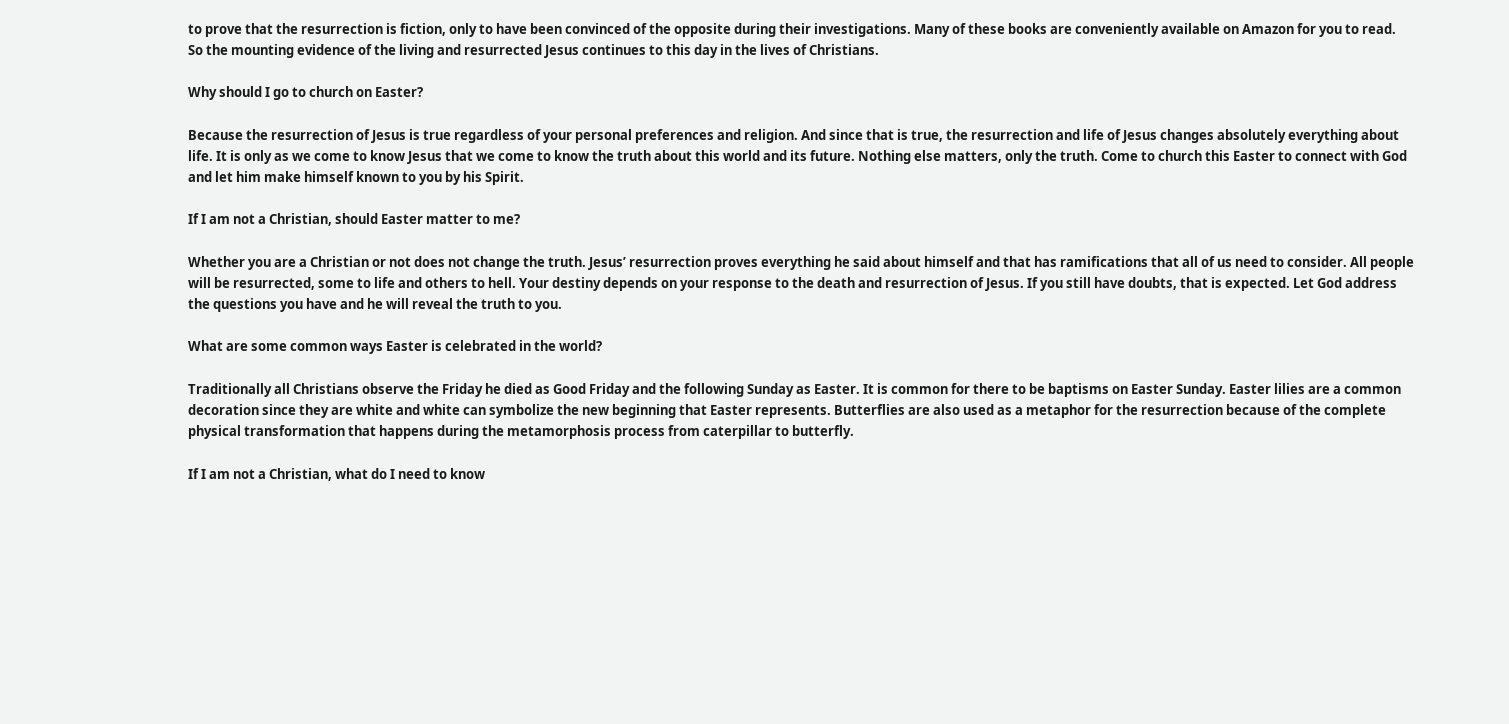to prove that the resurrection is fiction, only to have been convinced of the opposite during their investigations. Many of these books are conveniently available on Amazon for you to read.
So the mounting evidence of the living and resurrected Jesus continues to this day in the lives of Christians.

Why should I go to church on Easter?

Because the resurrection of Jesus is true regardless of your personal preferences and religion. And since that is true, the resurrection and life of Jesus changes absolutely everything about life. It is only as we come to know Jesus that we come to know the truth about this world and its future. Nothing else matters, only the truth. Come to church this Easter to connect with God and let him make himself known to you by his Spirit.

If I am not a Christian, should Easter matter to me?

Whether you are a Christian or not does not change the truth. Jesus’ resurrection proves everything he said about himself and that has ramifications that all of us need to consider. All people will be resurrected, some to life and others to hell. Your destiny depends on your response to the death and resurrection of Jesus. If you still have doubts, that is expected. Let God address the questions you have and he will reveal the truth to you.

What are some common ways Easter is celebrated in the world?

Traditionally all Christians observe the Friday he died as Good Friday and the following Sunday as Easter. It is common for there to be baptisms on Easter Sunday. Easter lilies are a common decoration since they are white and white can symbolize the new beginning that Easter represents. Butterflies are also used as a metaphor for the resurrection because of the complete physical transformation that happens during the metamorphosis process from caterpillar to butterfly.

If I am not a Christian, what do I need to know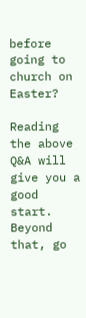before going to church on Easter?

Reading the above Q&A will give you a good start. Beyond that, go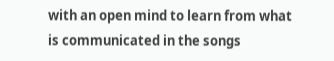with an open mind to learn from what is communicated in the songs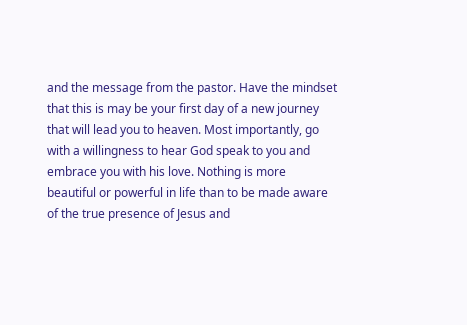and the message from the pastor. Have the mindset that this is may be your first day of a new journey that will lead you to heaven. Most importantly, go with a willingness to hear God speak to you and embrace you with his love. Nothing is more beautiful or powerful in life than to be made aware of the true presence of Jesus and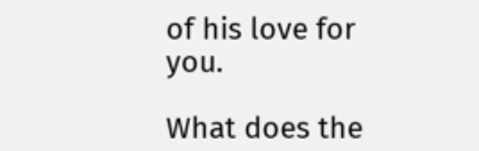of his love for you.

What does the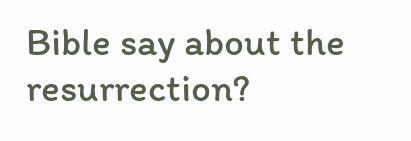Bible say about the resurrection?